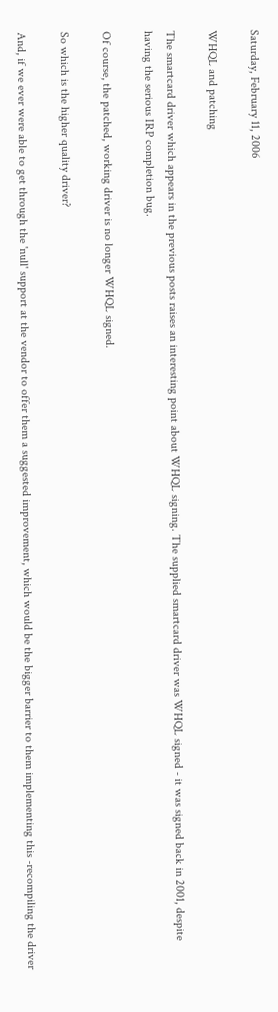Saturday, February 11, 2006

WHQL and patching

The smartcard driver which appears in the previous posts raises an interesting point about WHQL signing. The supplied smartcard driver was WHQL signed - it was signed back in 2001, despite having the serious IRP completion bug.

Of course, the patched, working driver is no longer WHQL signed.

So which is the higher quality driver?

And, if we ever were able to get through the 'null' support at the vendor to offer them a suggested improvement, which would be the bigger barrier to them implementing this -recompiling the driver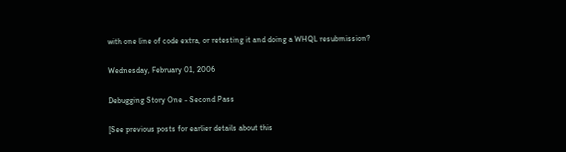with one line of code extra, or retesting it and doing a WHQL resubmission?

Wednesday, February 01, 2006

Debugging Story One - Second Pass

[See previous posts for earlier details about this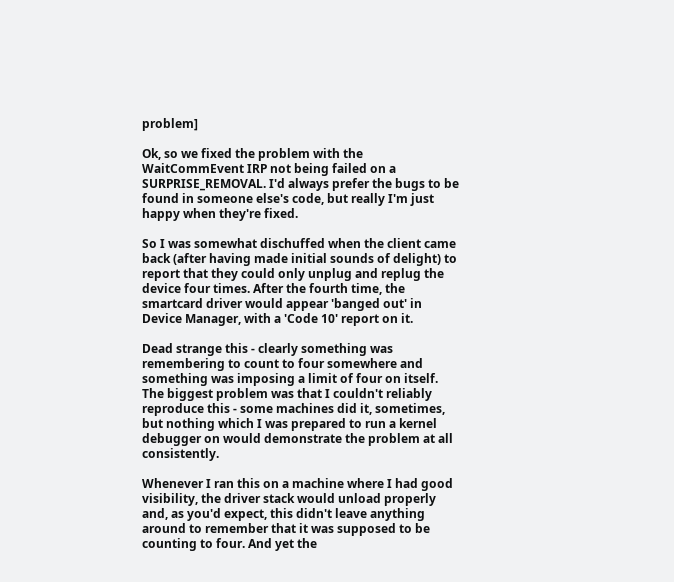problem]

Ok, so we fixed the problem with the WaitCommEvent IRP not being failed on a SURPRISE_REMOVAL. I'd always prefer the bugs to be found in someone else's code, but really I'm just happy when they're fixed.

So I was somewhat dischuffed when the client came back (after having made initial sounds of delight) to report that they could only unplug and replug the device four times. After the fourth time, the smartcard driver would appear 'banged out' in Device Manager, with a 'Code 10' report on it.

Dead strange this - clearly something was remembering to count to four somewhere and something was imposing a limit of four on itself. The biggest problem was that I couldn't reliably reproduce this - some machines did it, sometimes, but nothing which I was prepared to run a kernel debugger on would demonstrate the problem at all consistently.

Whenever I ran this on a machine where I had good visibility, the driver stack would unload properly and, as you'd expect, this didn't leave anything around to remember that it was supposed to be counting to four. And yet the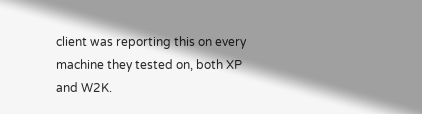client was reporting this on every machine they tested on, both XP and W2K.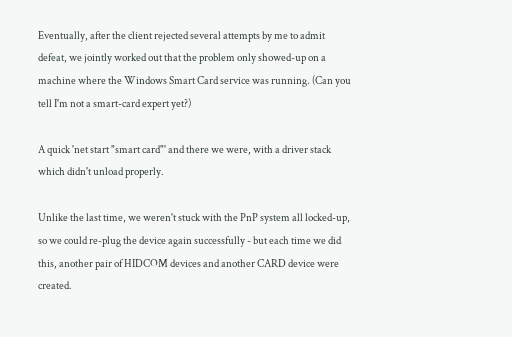Eventually, after the client rejected several attempts by me to admit defeat, we jointly worked out that the problem only showed-up on a machine where the Windows Smart Card service was running. (Can you tell I'm not a smart-card expert yet?)

A quick 'net start "smart card"' and there we were, with a driver stack which didn't unload properly.

Unlike the last time, we weren't stuck with the PnP system all locked-up, so we could re-plug the device again successfully - but each time we did this, another pair of HIDCOM devices and another CARD device were created.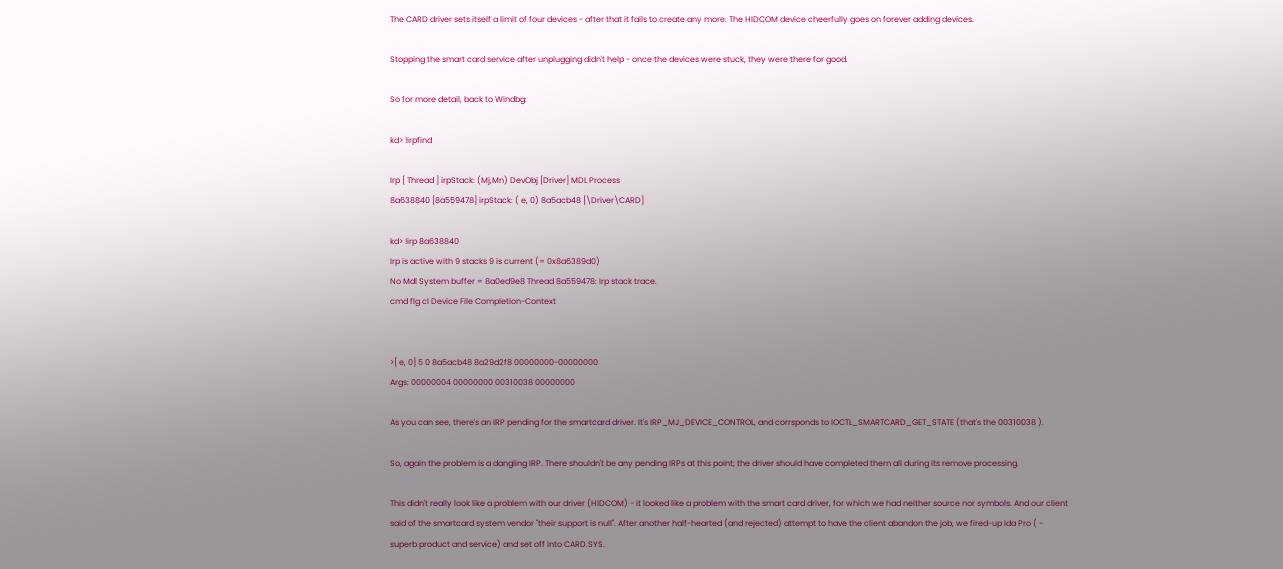The CARD driver sets itself a limit of four devices - after that it fails to create any more. The HIDCOM device cheerfully goes on forever adding devices.

Stopping the smart card service after unplugging didn't help - once the devices were stuck, they were there for good.

So for more detail, back to Windbg:

kd> !irpfind

Irp [ Thread ] irpStack: (Mj,Mn) DevObj [Driver] MDL Process
8a638840 [8a559478] irpStack: ( e, 0) 8a5acb48 [\Driver\CARD]

kd> !irp 8a638840
Irp is active with 9 stacks 9 is current (= 0x8a6389d0)
No Mdl System buffer = 8a0ed9e8 Thread 8a559478: Irp stack trace.
cmd flg cl Device File Completion-Context


>[ e, 0] 5 0 8a5acb48 8a29d2f8 00000000-00000000
Args: 00000004 00000000 00310038 00000000

As you can see, there's an IRP pending for the smartcard driver. It's IRP_MJ_DEVICE_CONTROL, and corrsponds to IOCTL_SMARTCARD_GET_STATE (that's the 00310038 ).

So, again the problem is a dangling IRP. There shouldn't be any pending IRPs at this point; the driver should have completed them all during its remove processing.

This didn't really look like a problem with our driver (HIDCOM) - it looked like a problem with the smart card driver, for which we had neither source nor symbols. And our client said of the smartcard system vendor "their support is null". After another half-hearted (and rejected) attempt to have the client abandon the job, we fired-up Ida Pro ( - superb product and service) and set off into CARD.SYS.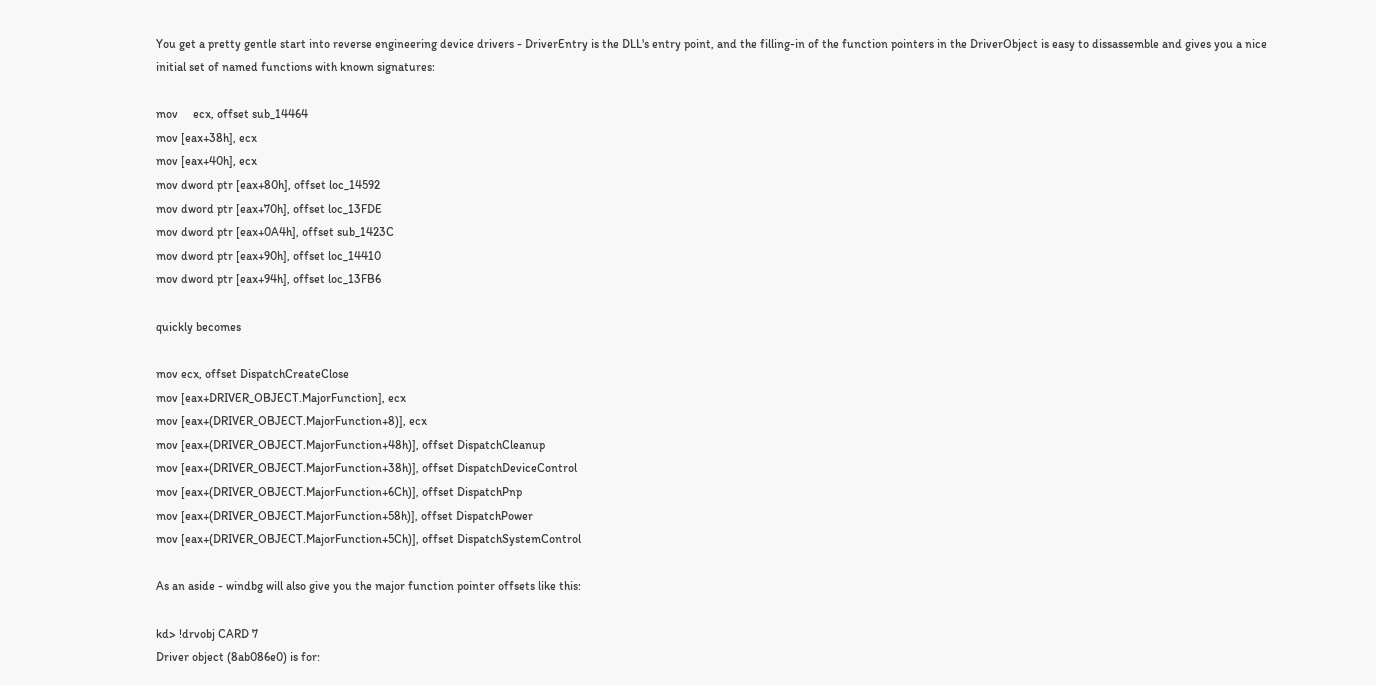You get a pretty gentle start into reverse engineering device drivers - DriverEntry is the DLL's entry point, and the filling-in of the function pointers in the DriverObject is easy to dissassemble and gives you a nice initial set of named functions with known signatures:

mov     ecx, offset sub_14464
mov [eax+38h], ecx
mov [eax+40h], ecx
mov dword ptr [eax+80h], offset loc_14592
mov dword ptr [eax+70h], offset loc_13FDE
mov dword ptr [eax+0A4h], offset sub_1423C
mov dword ptr [eax+90h], offset loc_14410
mov dword ptr [eax+94h], offset loc_13FB6

quickly becomes

mov ecx, offset DispatchCreateClose
mov [eax+DRIVER_OBJECT.MajorFunction], ecx
mov [eax+(DRIVER_OBJECT.MajorFunction+8)], ecx
mov [eax+(DRIVER_OBJECT.MajorFunction+48h)], offset DispatchCleanup
mov [eax+(DRIVER_OBJECT.MajorFunction+38h)], offset DispatchDeviceControl
mov [eax+(DRIVER_OBJECT.MajorFunction+6Ch)], offset DispatchPnp
mov [eax+(DRIVER_OBJECT.MajorFunction+58h)], offset DispatchPower
mov [eax+(DRIVER_OBJECT.MajorFunction+5Ch)], offset DispatchSystemControl

As an aside - windbg will also give you the major function pointer offsets like this:

kd> !drvobj CARD 7
Driver object (8ab086e0) is for: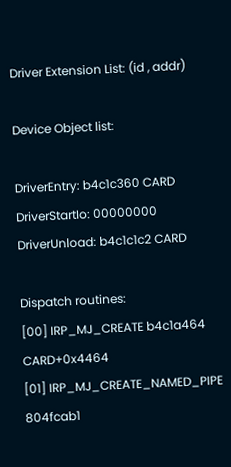Driver Extension List: (id , addr)

Device Object list:

DriverEntry: b4c1c360 CARD
DriverStartIo: 00000000
DriverUnload: b4c1c1c2 CARD

Dispatch routines:
[00] IRP_MJ_CREATE b4c1a464 CARD+0x4464
[01] IRP_MJ_CREATE_NAMED_PIPE 804fcab1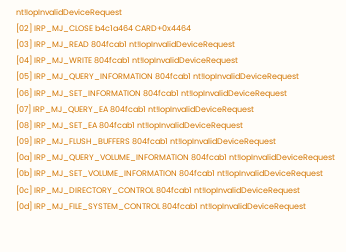nt!IopInvalidDeviceRequest
[02] IRP_MJ_CLOSE b4c1a464 CARD+0x4464
[03] IRP_MJ_READ 804fcab1 nt!IopInvalidDeviceRequest
[04] IRP_MJ_WRITE 804fcab1 nt!IopInvalidDeviceRequest
[05] IRP_MJ_QUERY_INFORMATION 804fcab1 nt!IopInvalidDeviceRequest
[06] IRP_MJ_SET_INFORMATION 804fcab1 nt!IopInvalidDeviceRequest
[07] IRP_MJ_QUERY_EA 804fcab1 nt!IopInvalidDeviceRequest
[08] IRP_MJ_SET_EA 804fcab1 nt!IopInvalidDeviceRequest
[09] IRP_MJ_FLUSH_BUFFERS 804fcab1 nt!IopInvalidDeviceRequest
[0a] IRP_MJ_QUERY_VOLUME_INFORMATION 804fcab1 nt!IopInvalidDeviceRequest
[0b] IRP_MJ_SET_VOLUME_INFORMATION 804fcab1 nt!IopInvalidDeviceRequest
[0c] IRP_MJ_DIRECTORY_CONTROL 804fcab1 nt!IopInvalidDeviceRequest
[0d] IRP_MJ_FILE_SYSTEM_CONTROL 804fcab1 nt!IopInvalidDeviceRequest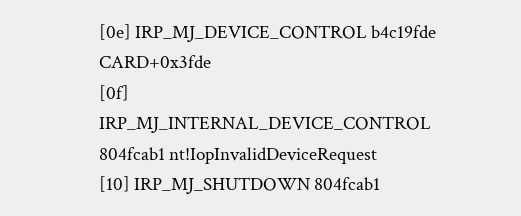[0e] IRP_MJ_DEVICE_CONTROL b4c19fde CARD+0x3fde
[0f] IRP_MJ_INTERNAL_DEVICE_CONTROL 804fcab1 nt!IopInvalidDeviceRequest
[10] IRP_MJ_SHUTDOWN 804fcab1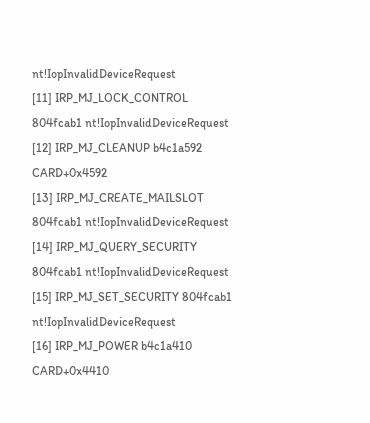nt!IopInvalidDeviceRequest
[11] IRP_MJ_LOCK_CONTROL 804fcab1 nt!IopInvalidDeviceRequest
[12] IRP_MJ_CLEANUP b4c1a592 CARD+0x4592
[13] IRP_MJ_CREATE_MAILSLOT 804fcab1 nt!IopInvalidDeviceRequest
[14] IRP_MJ_QUERY_SECURITY 804fcab1 nt!IopInvalidDeviceRequest
[15] IRP_MJ_SET_SECURITY 804fcab1 nt!IopInvalidDeviceRequest
[16] IRP_MJ_POWER b4c1a410 CARD+0x4410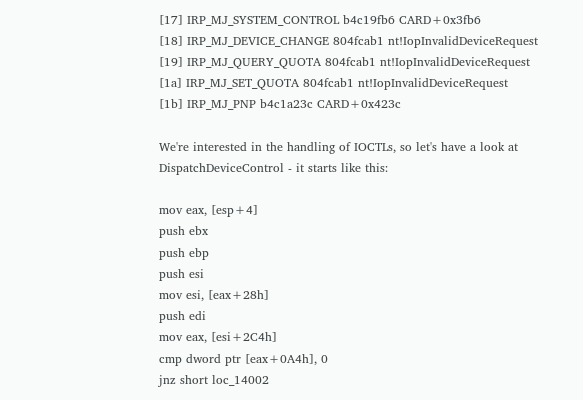[17] IRP_MJ_SYSTEM_CONTROL b4c19fb6 CARD+0x3fb6
[18] IRP_MJ_DEVICE_CHANGE 804fcab1 nt!IopInvalidDeviceRequest
[19] IRP_MJ_QUERY_QUOTA 804fcab1 nt!IopInvalidDeviceRequest
[1a] IRP_MJ_SET_QUOTA 804fcab1 nt!IopInvalidDeviceRequest
[1b] IRP_MJ_PNP b4c1a23c CARD+0x423c

We're interested in the handling of IOCTLs, so let's have a look at DispatchDeviceControl - it starts like this:

mov eax, [esp+4]
push ebx
push ebp
push esi
mov esi, [eax+28h]
push edi
mov eax, [esi+2C4h]
cmp dword ptr [eax+0A4h], 0
jnz short loc_14002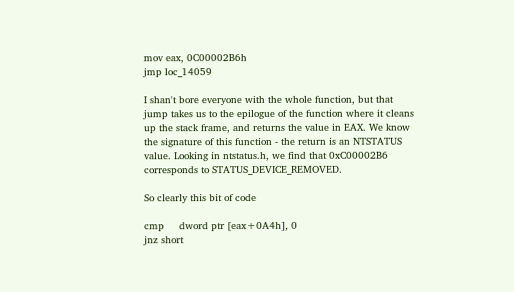mov eax, 0C00002B6h
jmp loc_14059

I shan't bore everyone with the whole function, but that jump takes us to the epilogue of the function where it cleans up the stack frame, and returns the value in EAX. We know the signature of this function - the return is an NTSTATUS value. Looking in ntstatus.h, we find that 0xC00002B6 corresponds to STATUS_DEVICE_REMOVED.

So clearly this bit of code

cmp     dword ptr [eax+0A4h], 0
jnz short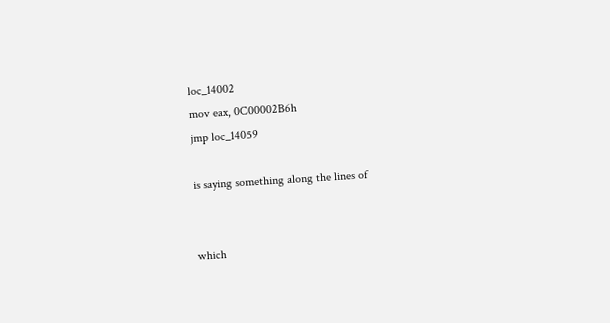loc_14002
mov eax, 0C00002B6h
jmp loc_14059

is saying something along the lines of


which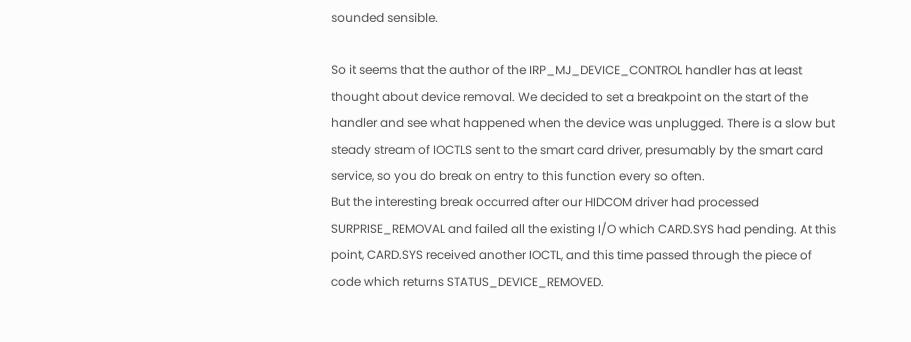sounded sensible.

So it seems that the author of the IRP_MJ_DEVICE_CONTROL handler has at least thought about device removal. We decided to set a breakpoint on the start of the handler and see what happened when the device was unplugged. There is a slow but steady stream of IOCTLS sent to the smart card driver, presumably by the smart card service, so you do break on entry to this function every so often.
But the interesting break occurred after our HIDCOM driver had processed SURPRISE_REMOVAL and failed all the existing I/O which CARD.SYS had pending. At this point, CARD.SYS received another IOCTL, and this time passed through the piece of code which returns STATUS_DEVICE_REMOVED.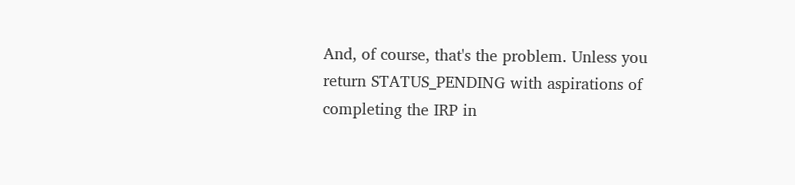And, of course, that's the problem. Unless you return STATUS_PENDING with aspirations of completing the IRP in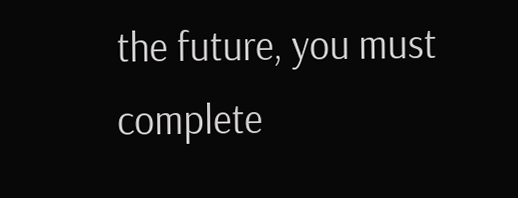the future, you must complete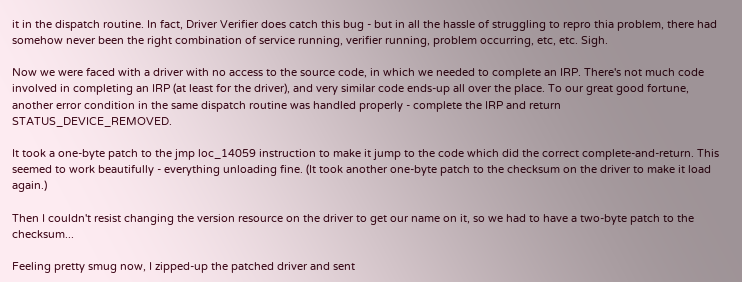it in the dispatch routine. In fact, Driver Verifier does catch this bug - but in all the hassle of struggling to repro thia problem, there had somehow never been the right combination of service running, verifier running, problem occurring, etc, etc. Sigh.

Now we were faced with a driver with no access to the source code, in which we needed to complete an IRP. There's not much code involved in completing an IRP (at least for the driver), and very similar code ends-up all over the place. To our great good fortune, another error condition in the same dispatch routine was handled properly - complete the IRP and return STATUS_DEVICE_REMOVED.

It took a one-byte patch to the jmp loc_14059 instruction to make it jump to the code which did the correct complete-and-return. This seemed to work beautifully - everything unloading fine. (It took another one-byte patch to the checksum on the driver to make it load again.)

Then I couldn't resist changing the version resource on the driver to get our name on it, so we had to have a two-byte patch to the checksum...

Feeling pretty smug now, I zipped-up the patched driver and sent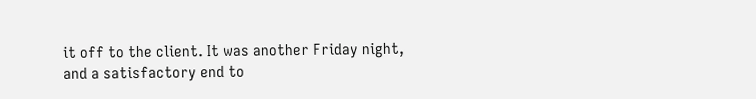it off to the client. It was another Friday night, and a satisfactory end to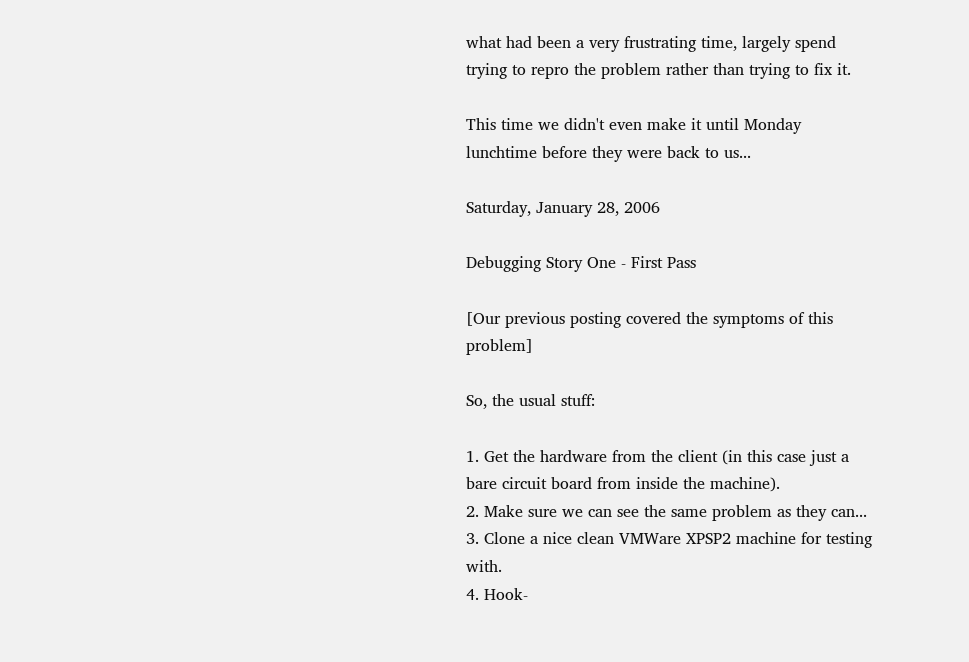what had been a very frustrating time, largely spend trying to repro the problem rather than trying to fix it.

This time we didn't even make it until Monday lunchtime before they were back to us...

Saturday, January 28, 2006

Debugging Story One - First Pass

[Our previous posting covered the symptoms of this problem]

So, the usual stuff:

1. Get the hardware from the client (in this case just a bare circuit board from inside the machine).
2. Make sure we can see the same problem as they can...
3. Clone a nice clean VMWare XPSP2 machine for testing with.
4. Hook-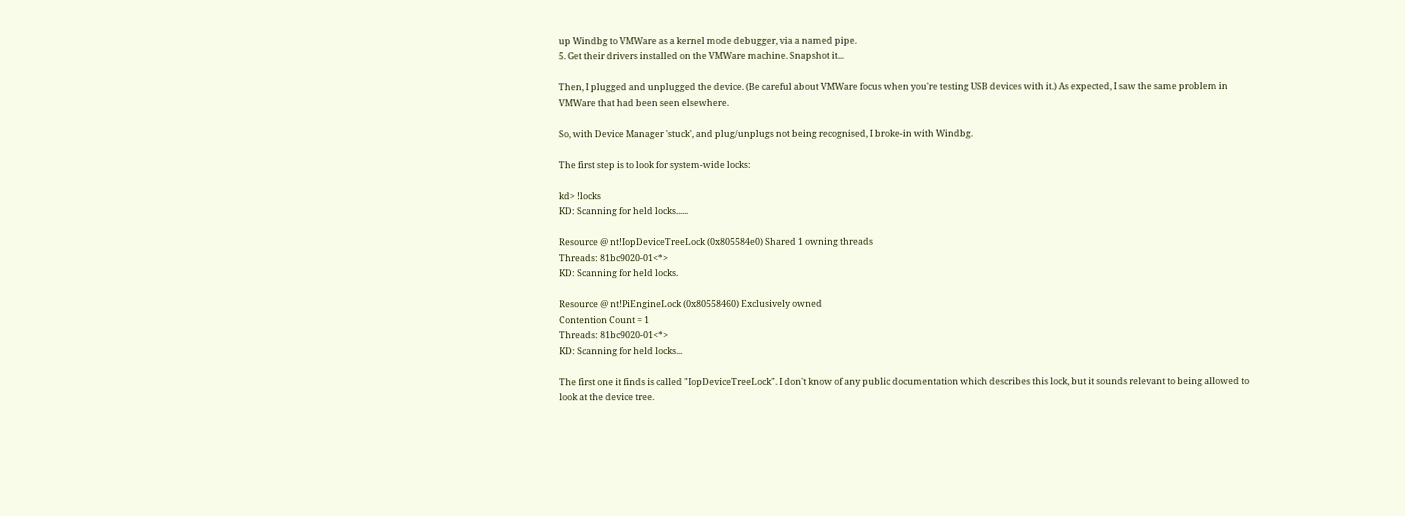up Windbg to VMWare as a kernel mode debugger, via a named pipe.
5. Get their drivers installed on the VMWare machine. Snapshot it...

Then, I plugged and unplugged the device. (Be careful about VMWare focus when you're testing USB devices with it.) As expected, I saw the same problem in VMWare that had been seen elsewhere.

So, with Device Manager 'stuck', and plug/unplugs not being recognised, I broke-in with Windbg.

The first step is to look for system-wide locks:

kd> !locks
KD: Scanning for held locks......

Resource @ nt!IopDeviceTreeLock (0x805584e0) Shared 1 owning threads
Threads: 81bc9020-01<*>
KD: Scanning for held locks.

Resource @ nt!PiEngineLock (0x80558460) Exclusively owned
Contention Count = 1
Threads: 81bc9020-01<*>
KD: Scanning for held locks...

The first one it finds is called "IopDeviceTreeLock". I don't know of any public documentation which describes this lock, but it sounds relevant to being allowed to look at the device tree.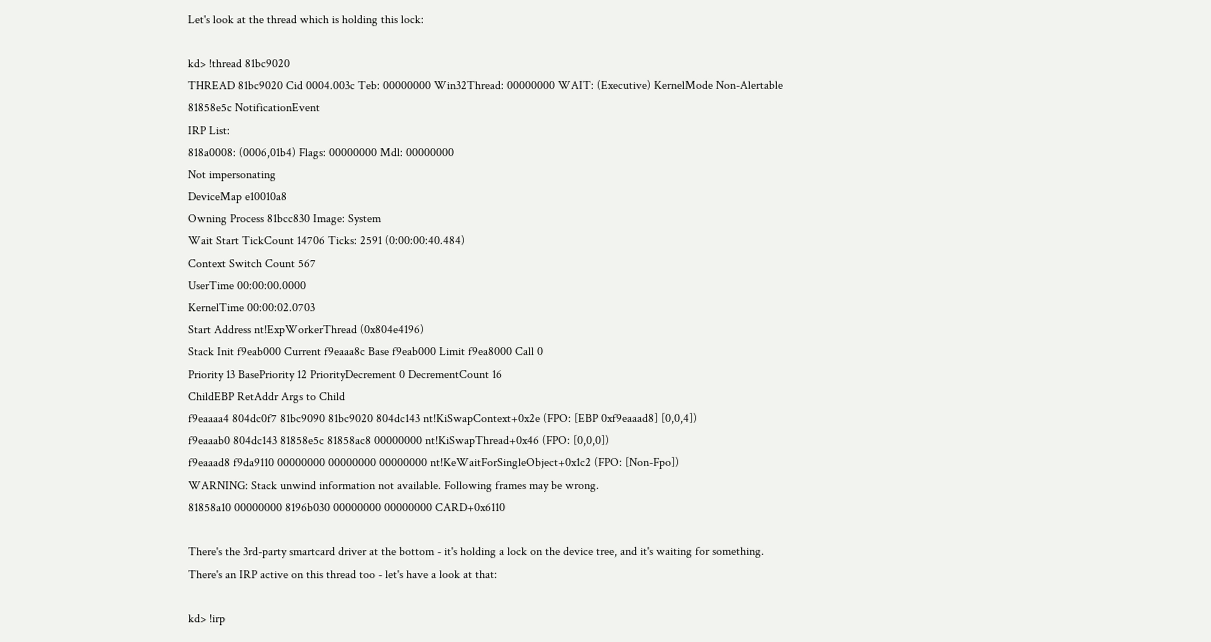Let's look at the thread which is holding this lock:

kd> !thread 81bc9020
THREAD 81bc9020 Cid 0004.003c Teb: 00000000 Win32Thread: 00000000 WAIT: (Executive) KernelMode Non-Alertable
81858e5c NotificationEvent
IRP List:
818a0008: (0006,01b4) Flags: 00000000 Mdl: 00000000
Not impersonating
DeviceMap e10010a8
Owning Process 81bcc830 Image: System
Wait Start TickCount 14706 Ticks: 2591 (0:00:00:40.484)
Context Switch Count 567
UserTime 00:00:00.0000
KernelTime 00:00:02.0703
Start Address nt!ExpWorkerThread (0x804e4196)
Stack Init f9eab000 Current f9eaaa8c Base f9eab000 Limit f9ea8000 Call 0
Priority 13 BasePriority 12 PriorityDecrement 0 DecrementCount 16
ChildEBP RetAddr Args to Child
f9eaaaa4 804dc0f7 81bc9090 81bc9020 804dc143 nt!KiSwapContext+0x2e (FPO: [EBP 0xf9eaaad8] [0,0,4])
f9eaaab0 804dc143 81858e5c 81858ac8 00000000 nt!KiSwapThread+0x46 (FPO: [0,0,0])
f9eaaad8 f9da9110 00000000 00000000 00000000 nt!KeWaitForSingleObject+0x1c2 (FPO: [Non-Fpo])
WARNING: Stack unwind information not available. Following frames may be wrong.
81858a10 00000000 8196b030 00000000 00000000 CARD+0x6110

There's the 3rd-party smartcard driver at the bottom - it's holding a lock on the device tree, and it's waiting for something.
There's an IRP active on this thread too - let's have a look at that:

kd> !irp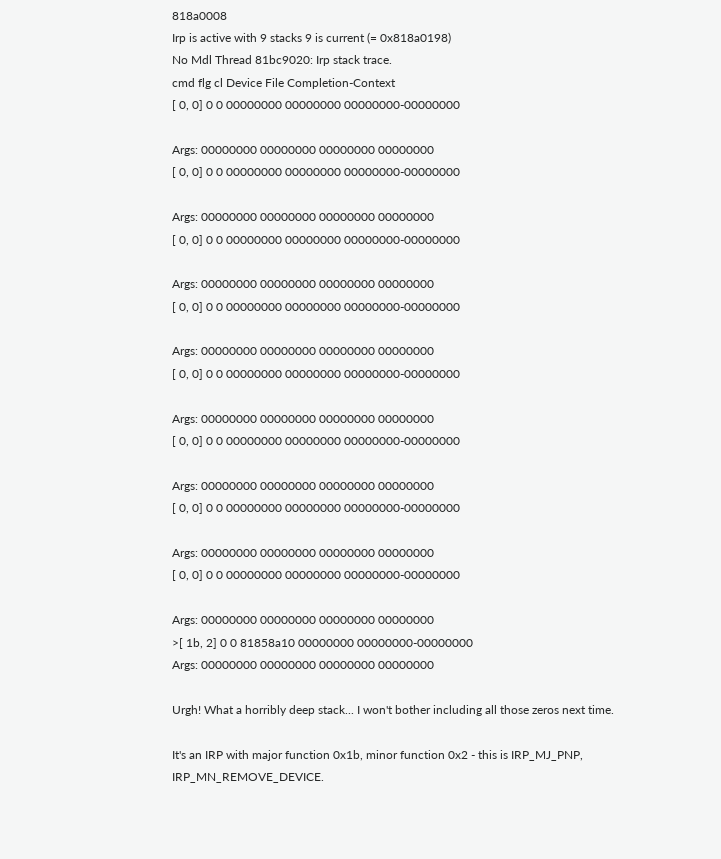818a0008
Irp is active with 9 stacks 9 is current (= 0x818a0198)
No Mdl Thread 81bc9020: Irp stack trace.
cmd flg cl Device File Completion-Context
[ 0, 0] 0 0 00000000 00000000 00000000-00000000

Args: 00000000 00000000 00000000 00000000
[ 0, 0] 0 0 00000000 00000000 00000000-00000000

Args: 00000000 00000000 00000000 00000000
[ 0, 0] 0 0 00000000 00000000 00000000-00000000

Args: 00000000 00000000 00000000 00000000
[ 0, 0] 0 0 00000000 00000000 00000000-00000000

Args: 00000000 00000000 00000000 00000000
[ 0, 0] 0 0 00000000 00000000 00000000-00000000

Args: 00000000 00000000 00000000 00000000
[ 0, 0] 0 0 00000000 00000000 00000000-00000000

Args: 00000000 00000000 00000000 00000000
[ 0, 0] 0 0 00000000 00000000 00000000-00000000

Args: 00000000 00000000 00000000 00000000
[ 0, 0] 0 0 00000000 00000000 00000000-00000000

Args: 00000000 00000000 00000000 00000000
>[ 1b, 2] 0 0 81858a10 00000000 00000000-00000000
Args: 00000000 00000000 00000000 00000000

Urgh! What a horribly deep stack... I won't bother including all those zeros next time.

It's an IRP with major function 0x1b, minor function 0x2 - this is IRP_MJ_PNP, IRP_MN_REMOVE_DEVICE.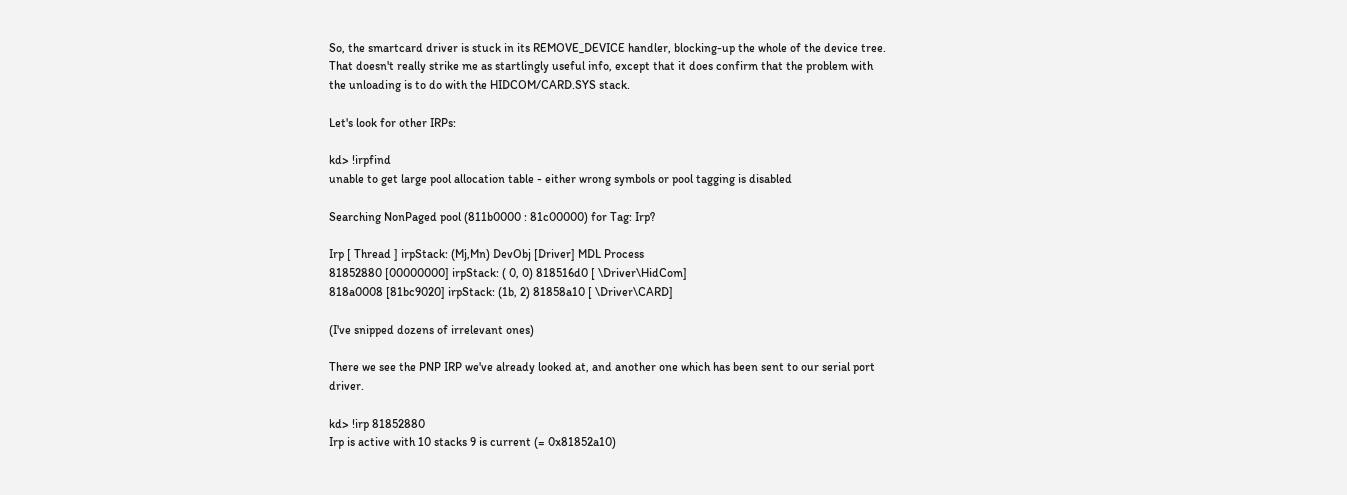So, the smartcard driver is stuck in its REMOVE_DEVICE handler, blocking-up the whole of the device tree.
That doesn't really strike me as startlingly useful info, except that it does confirm that the problem with the unloading is to do with the HIDCOM/CARD.SYS stack.

Let's look for other IRPs:

kd> !irpfind
unable to get large pool allocation table - either wrong symbols or pool tagging is disabled

Searching NonPaged pool (811b0000 : 81c00000) for Tag: Irp?

Irp [ Thread ] irpStack: (Mj,Mn) DevObj [Driver] MDL Process
81852880 [00000000] irpStack: ( 0, 0) 818516d0 [ \Driver\HidCom]
818a0008 [81bc9020] irpStack: (1b, 2) 81858a10 [ \Driver\CARD]

(I've snipped dozens of irrelevant ones)

There we see the PNP IRP we've already looked at, and another one which has been sent to our serial port driver.

kd> !irp 81852880
Irp is active with 10 stacks 9 is current (= 0x81852a10)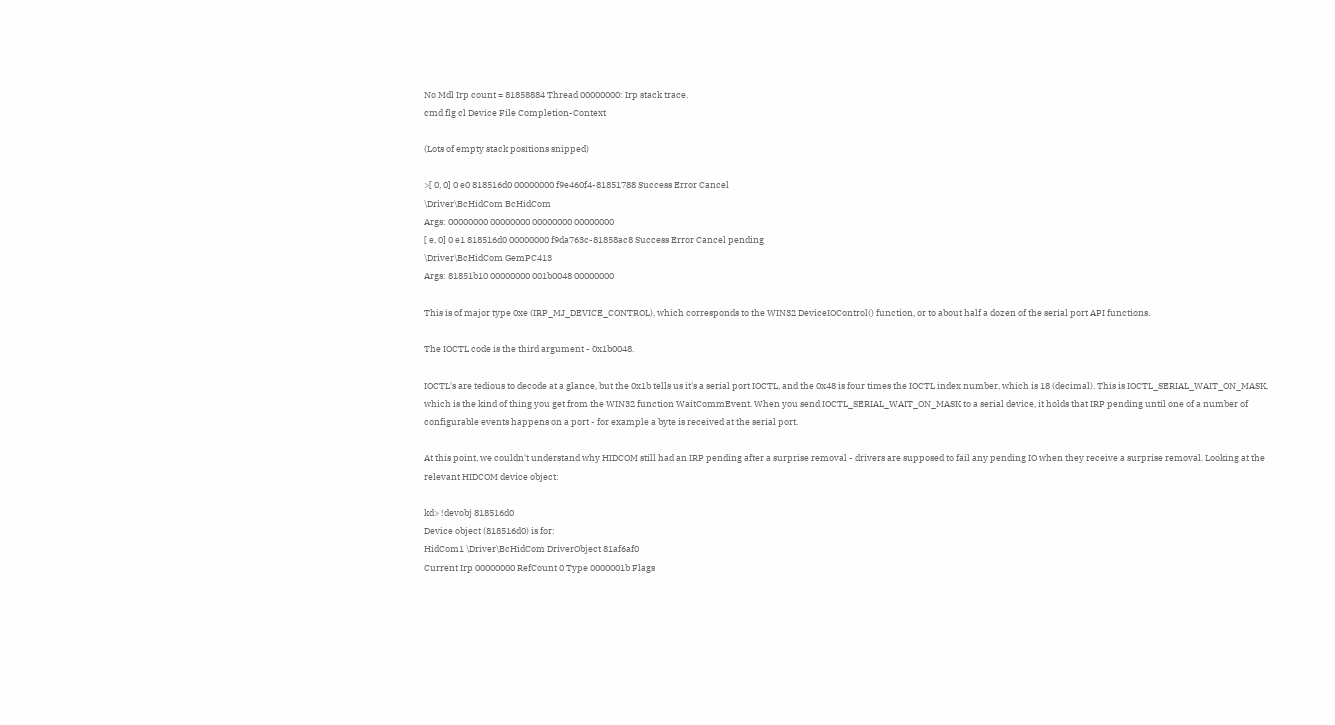No Mdl Irp count = 81858884 Thread 00000000: Irp stack trace.
cmd flg cl Device File Completion-Context

(Lots of empty stack positions snipped)

>[ 0, 0] 0 e0 818516d0 00000000 f9e460f4-81851788 Success Error Cancel
\Driver\BcHidCom BcHidCom
Args: 00000000 00000000 00000000 00000000
[ e, 0] 0 e1 818516d0 00000000 f9da763c-81858ac8 Success Error Cancel pending
\Driver\BcHidCom GemPC413
Args: 81851b10 00000000 001b0048 00000000

This is of major type 0xe (IRP_MJ_DEVICE_CONTROL), which corresponds to the WIN32 DeviceIOControl() function, or to about half a dozen of the serial port API functions.

The IOCTL code is the third argument - 0x1b0048.

IOCTL's are tedious to decode at a glance, but the 0x1b tells us it's a serial port IOCTL, and the 0x48 is four times the IOCTL index number, which is 18 (decimal). This is IOCTL_SERIAL_WAIT_ON_MASK, which is the kind of thing you get from the WIN32 function WaitCommEvent. When you send IOCTL_SERIAL_WAIT_ON_MASK to a serial device, it holds that IRP pending until one of a number of configurable events happens on a port - for example a byte is received at the serial port.

At this point, we couldn't understand why HIDCOM still had an IRP pending after a surprise removal - drivers are supposed to fail any pending IO when they receive a surprise removal. Looking at the relevant HIDCOM device object:

kd> !devobj 818516d0
Device object (818516d0) is for:
HidCom1 \Driver\BcHidCom DriverObject 81af6af0
Current Irp 00000000 RefCount 0 Type 0000001b Flags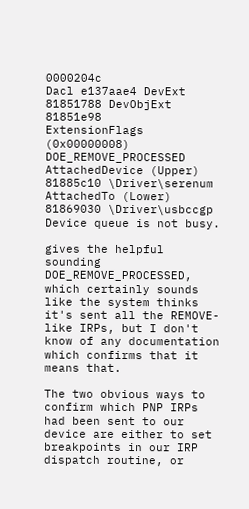0000204c
Dacl e137aae4 DevExt 81851788 DevObjExt 81851e98
ExtensionFlags (0x00000008) DOE_REMOVE_PROCESSED
AttachedDevice (Upper) 81885c10 \Driver\serenum
AttachedTo (Lower) 81869030 \Driver\usbccgp
Device queue is not busy.

gives the helpful sounding DOE_REMOVE_PROCESSED, which certainly sounds like the system thinks it's sent all the REMOVE-like IRPs, but I don't know of any documentation which confirms that it means that.

The two obvious ways to confirm which PNP IRPs had been sent to our device are either to set breakpoints in our IRP dispatch routine, or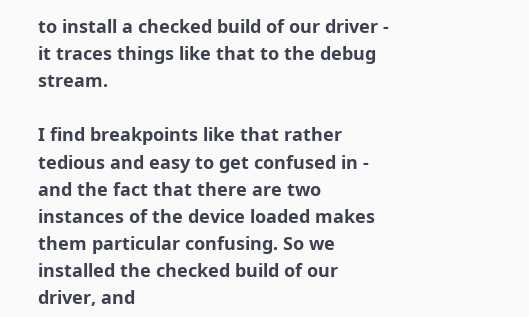to install a checked build of our driver - it traces things like that to the debug stream.

I find breakpoints like that rather tedious and easy to get confused in - and the fact that there are two instances of the device loaded makes them particular confusing. So we installed the checked build of our driver, and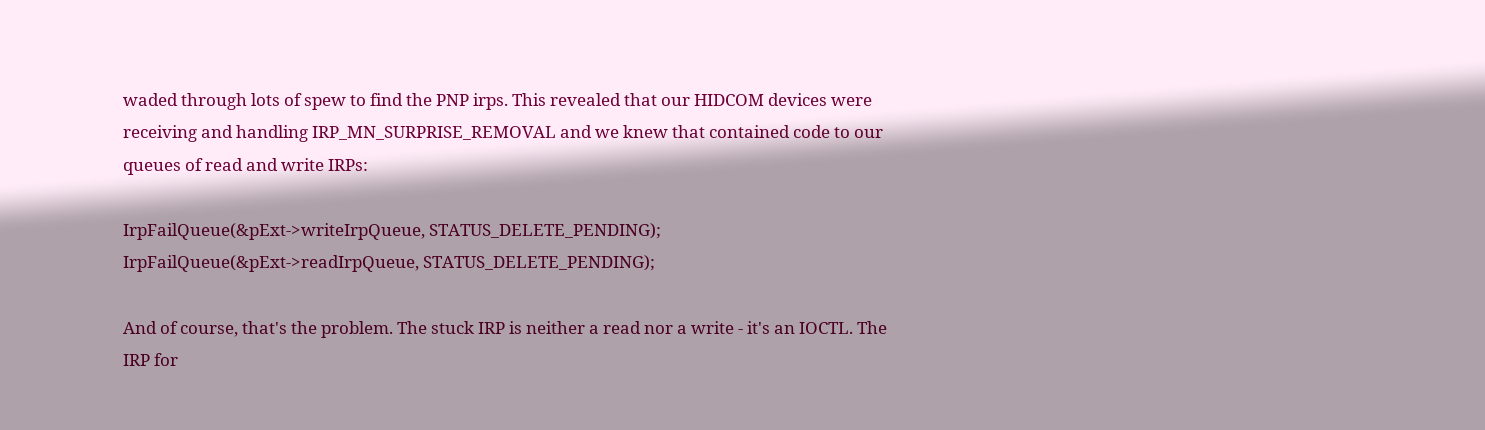waded through lots of spew to find the PNP irps. This revealed that our HIDCOM devices were receiving and handling IRP_MN_SURPRISE_REMOVAL and we knew that contained code to our queues of read and write IRPs:

IrpFailQueue(&pExt->writeIrpQueue, STATUS_DELETE_PENDING);
IrpFailQueue(&pExt->readIrpQueue, STATUS_DELETE_PENDING);

And of course, that's the problem. The stuck IRP is neither a read nor a write - it's an IOCTL. The IRP for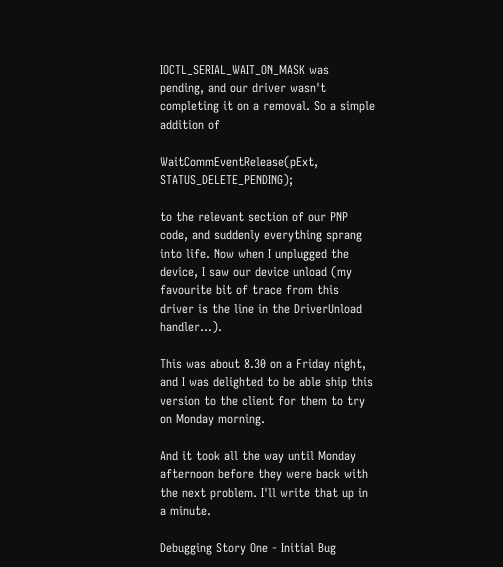IOCTL_SERIAL_WAIT_ON_MASK was pending, and our driver wasn't completing it on a removal. So a simple addition of

WaitCommEventRelease(pExt, STATUS_DELETE_PENDING);

to the relevant section of our PNP code, and suddenly everything sprang into life. Now when I unplugged the device, I saw our device unload (my favourite bit of trace from this driver is the line in the DriverUnload handler...).

This was about 8.30 on a Friday night, and I was delighted to be able ship this version to the client for them to try on Monday morning.

And it took all the way until Monday afternoon before they were back with the next problem. I'll write that up in a minute.

Debugging Story One - Initial Bug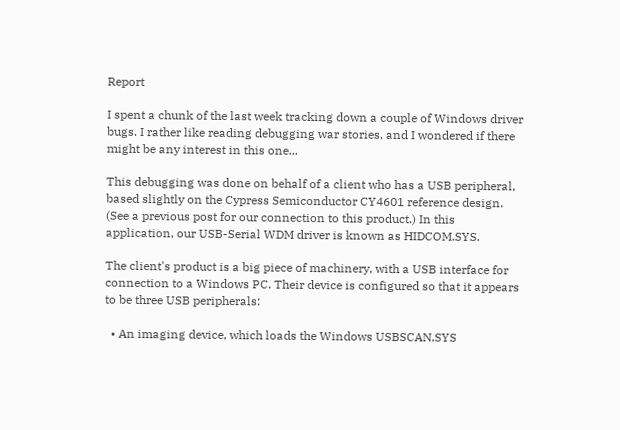Report

I spent a chunk of the last week tracking down a couple of Windows driver bugs. I rather like reading debugging war stories, and I wondered if there might be any interest in this one...

This debugging was done on behalf of a client who has a USB peripheral, based slightly on the Cypress Semiconductor CY4601 reference design. (See a previous post for our connection to this product.) In this application, our USB-Serial WDM driver is known as HIDCOM.SYS.

The client's product is a big piece of machinery, with a USB interface for connection to a Windows PC. Their device is configured so that it appears to be three USB peripherals:

  • An imaging device, which loads the Windows USBSCAN.SYS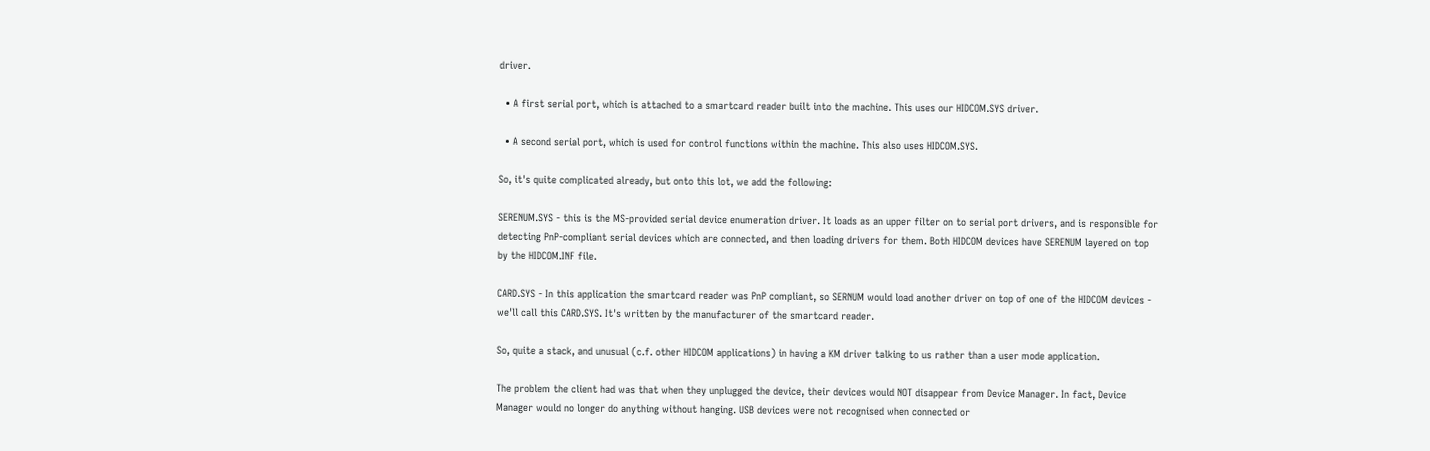driver.

  • A first serial port, which is attached to a smartcard reader built into the machine. This uses our HIDCOM.SYS driver.

  • A second serial port, which is used for control functions within the machine. This also uses HIDCOM.SYS.

So, it's quite complicated already, but onto this lot, we add the following:

SERENUM.SYS - this is the MS-provided serial device enumeration driver. It loads as an upper filter on to serial port drivers, and is responsible for detecting PnP-compliant serial devices which are connected, and then loading drivers for them. Both HIDCOM devices have SERENUM layered on top by the HIDCOM.INF file.

CARD.SYS - In this application the smartcard reader was PnP compliant, so SERNUM would load another driver on top of one of the HIDCOM devices - we'll call this CARD.SYS. It's written by the manufacturer of the smartcard reader.

So, quite a stack, and unusual (c.f. other HIDCOM applications) in having a KM driver talking to us rather than a user mode application.

The problem the client had was that when they unplugged the device, their devices would NOT disappear from Device Manager. In fact, Device Manager would no longer do anything without hanging. USB devices were not recognised when connected or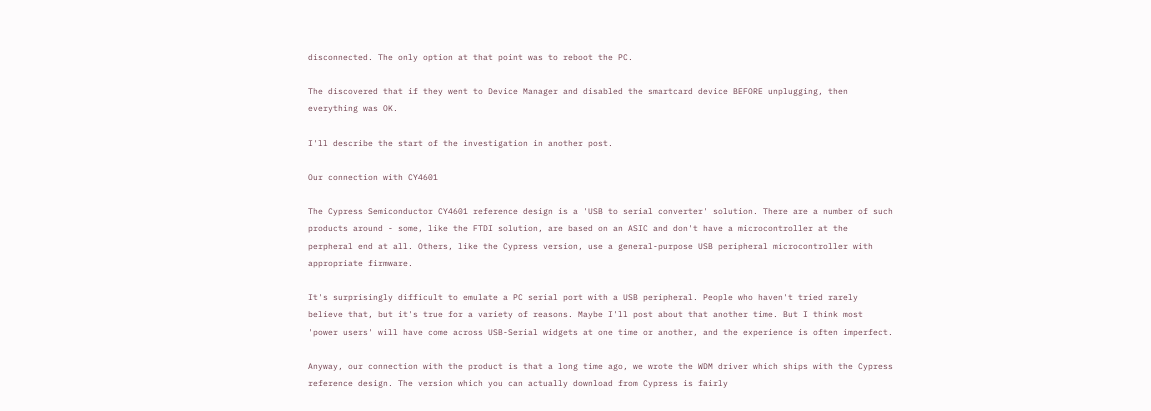disconnected. The only option at that point was to reboot the PC.

The discovered that if they went to Device Manager and disabled the smartcard device BEFORE unplugging, then everything was OK.

I'll describe the start of the investigation in another post.

Our connection with CY4601

The Cypress Semiconductor CY4601 reference design is a 'USB to serial converter' solution. There are a number of such products around - some, like the FTDI solution, are based on an ASIC and don't have a microcontroller at the perpheral end at all. Others, like the Cypress version, use a general-purpose USB peripheral microcontroller with appropriate firmware.

It's surprisingly difficult to emulate a PC serial port with a USB peripheral. People who haven't tried rarely believe that, but it's true for a variety of reasons. Maybe I'll post about that another time. But I think most 'power users' will have come across USB-Serial widgets at one time or another, and the experience is often imperfect.

Anyway, our connection with the product is that a long time ago, we wrote the WDM driver which ships with the Cypress reference design. The version which you can actually download from Cypress is fairly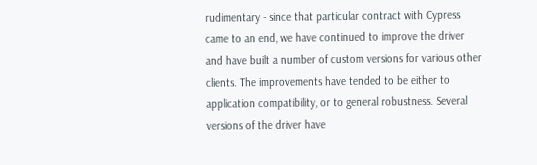rudimentary - since that particular contract with Cypress came to an end, we have continued to improve the driver and have built a number of custom versions for various other clients. The improvements have tended to be either to application compatibility, or to general robustness. Several versions of the driver have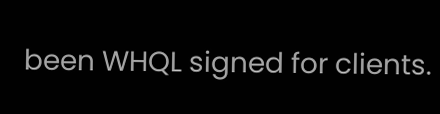been WHQL signed for clients.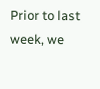Prior to last week, we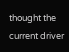thought the current driver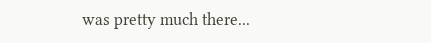was pretty much there...